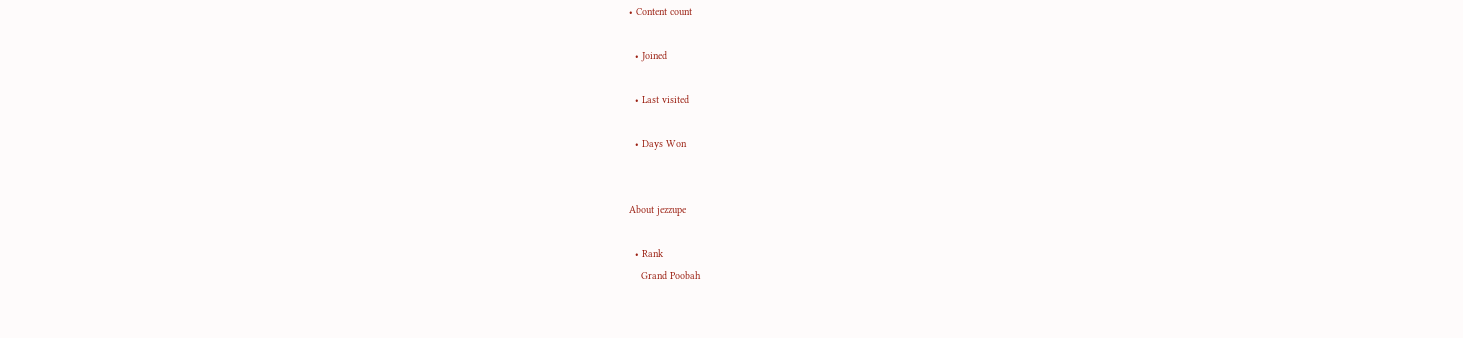• Content count

  • Joined

  • Last visited

  • Days Won


About jezzupe

  • Rank
    Grand Poobah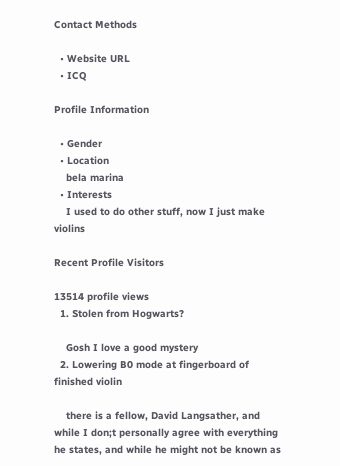Contact Methods

  • Website URL
  • ICQ

Profile Information

  • Gender
  • Location
    bela marina
  • Interests
    I used to do other stuff, now I just make violins

Recent Profile Visitors

13514 profile views
  1. Stolen from Hogwarts?

    Gosh I love a good mystery
  2. Lowering B0 mode at fingerboard of finished violin

    there is a fellow, David Langsather, and while I don;t personally agree with everything he states, and while he might not be known as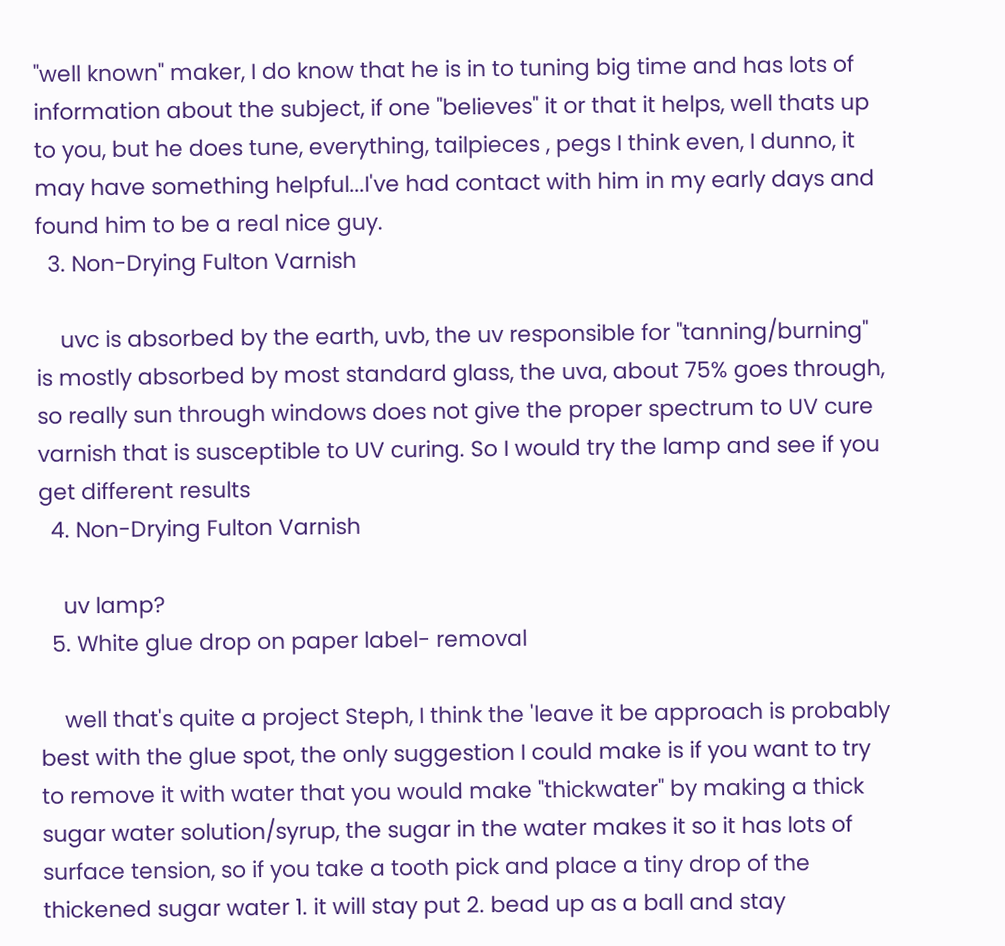"well known" maker, I do know that he is in to tuning big time and has lots of information about the subject, if one "believes" it or that it helps, well thats up to you, but he does tune, everything, tailpieces , pegs I think even, I dunno, it may have something helpful...I've had contact with him in my early days and found him to be a real nice guy.
  3. Non-Drying Fulton Varnish

    uvc is absorbed by the earth, uvb, the uv responsible for "tanning/burning" is mostly absorbed by most standard glass, the uva, about 75% goes through, so really sun through windows does not give the proper spectrum to UV cure varnish that is susceptible to UV curing. So I would try the lamp and see if you get different results
  4. Non-Drying Fulton Varnish

    uv lamp?
  5. White glue drop on paper label- removal

    well that's quite a project Steph, I think the 'leave it be approach is probably best with the glue spot, the only suggestion I could make is if you want to try to remove it with water that you would make "thickwater" by making a thick sugar water solution/syrup, the sugar in the water makes it so it has lots of surface tension, so if you take a tooth pick and place a tiny drop of the thickened sugar water 1. it will stay put 2. bead up as a ball and stay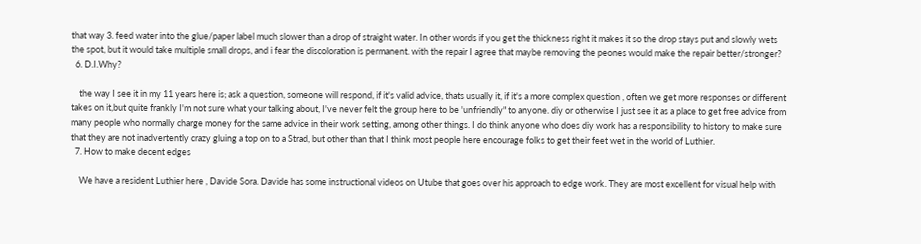that way 3. feed water into the glue/paper label much slower than a drop of straight water. In other words if you get the thickness right it makes it so the drop stays put and slowly wets the spot, but it would take multiple small drops, and i fear the discoloration is permanent. with the repair I agree that maybe removing the peones would make the repair better/stronger?
  6. D.I.Why?

    the way I see it in my 11 years here is; ask a question, someone will respond, if it's valid advice, thats usually it, if it's a more complex question , often we get more responses or different takes on it,but quite frankly I'm not sure what your talking about, I've never felt the group here to be 'unfriendly" to anyone. diy or otherwise I just see it as a place to get free advice from many people who normally charge money for the same advice in their work setting, among other things. I do think anyone who does diy work has a responsibility to history to make sure that they are not inadvertently crazy gluing a top on to a Strad, but other than that I think most people here encourage folks to get their feet wet in the world of Luthier.
  7. How to make decent edges

    We have a resident Luthier here , Davide Sora. Davide has some instructional videos on Utube that goes over his approach to edge work. They are most excellent for visual help with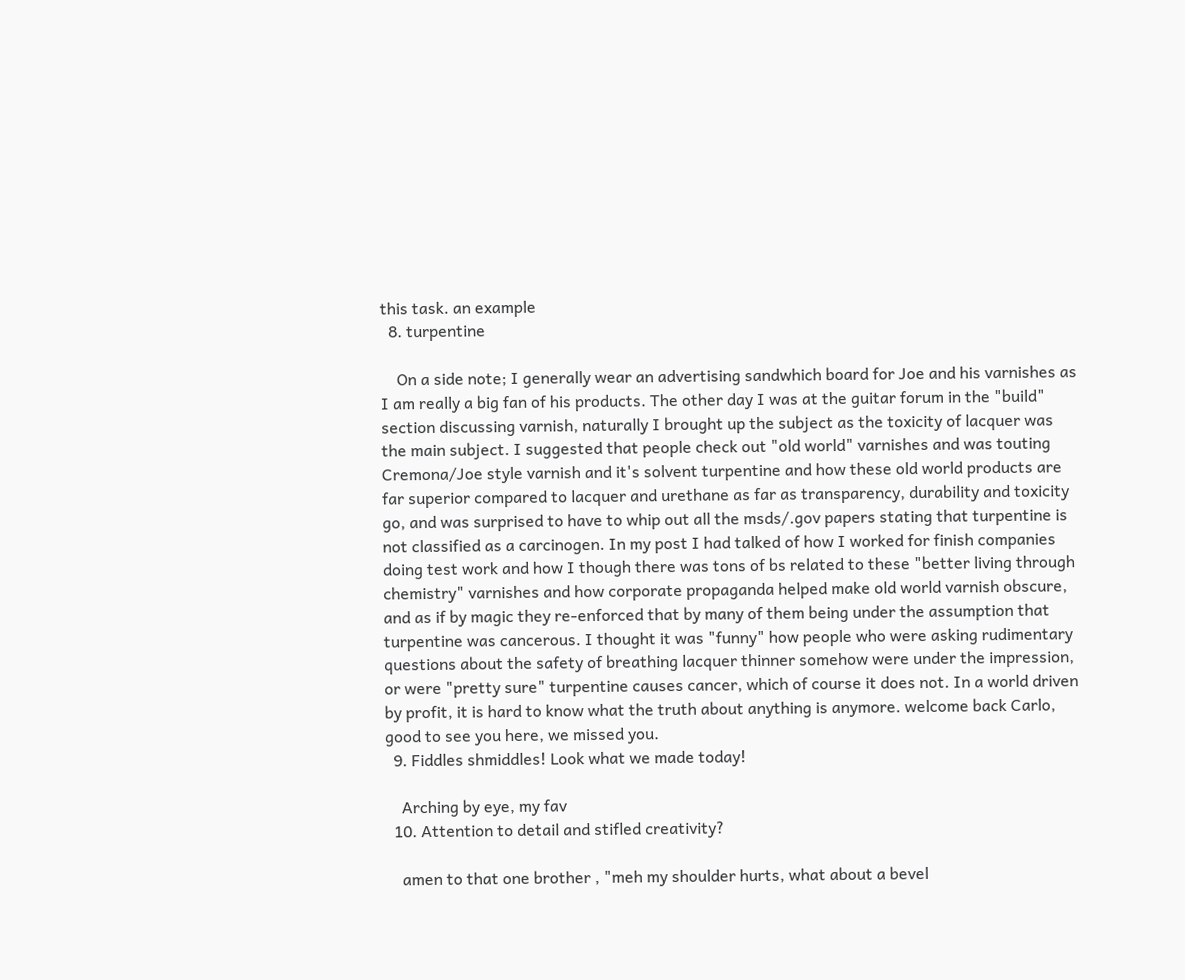this task. an example
  8. turpentine

    On a side note; I generally wear an advertising sandwhich board for Joe and his varnishes as I am really a big fan of his products. The other day I was at the guitar forum in the "build" section discussing varnish, naturally I brought up the subject as the toxicity of lacquer was the main subject. I suggested that people check out "old world" varnishes and was touting Cremona/Joe style varnish and it's solvent turpentine and how these old world products are far superior compared to lacquer and urethane as far as transparency, durability and toxicity go, and was surprised to have to whip out all the msds/.gov papers stating that turpentine is not classified as a carcinogen. In my post I had talked of how I worked for finish companies doing test work and how I though there was tons of bs related to these "better living through chemistry" varnishes and how corporate propaganda helped make old world varnish obscure, and as if by magic they re-enforced that by many of them being under the assumption that turpentine was cancerous. I thought it was "funny" how people who were asking rudimentary questions about the safety of breathing lacquer thinner somehow were under the impression, or were "pretty sure" turpentine causes cancer, which of course it does not. In a world driven by profit, it is hard to know what the truth about anything is anymore. welcome back Carlo, good to see you here, we missed you.
  9. Fiddles shmiddles! Look what we made today!

    Arching by eye, my fav
  10. Attention to detail and stifled creativity?

    amen to that one brother , "meh my shoulder hurts, what about a bevel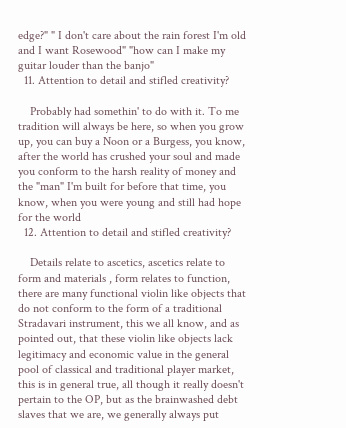edge?" " I don't care about the rain forest I'm old and I want Rosewood" "how can I make my guitar louder than the banjo"
  11. Attention to detail and stifled creativity?

    Probably had somethin' to do with it. To me tradition will always be here, so when you grow up, you can buy a Noon or a Burgess, you know, after the world has crushed your soul and made you conform to the harsh reality of money and the "man" I'm built for before that time, you know, when you were young and still had hope for the world
  12. Attention to detail and stifled creativity?

    Details relate to ascetics, ascetics relate to form and materials , form relates to function, there are many functional violin like objects that do not conform to the form of a traditional Stradavari instrument, this we all know, and as pointed out, that these violin like objects lack legitimacy and economic value in the general pool of classical and traditional player market, this is in general true, all though it really doesn't pertain to the OP, but as the brainwashed debt slaves that we are, we generally always put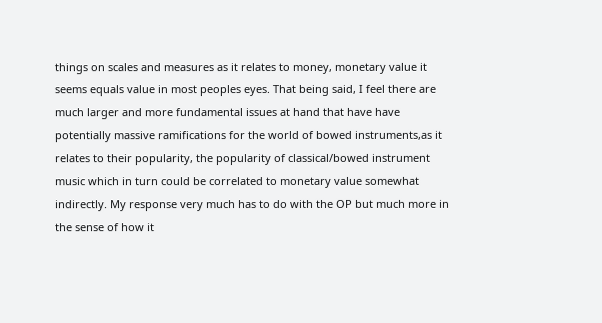things on scales and measures as it relates to money, monetary value it seems equals value in most peoples eyes. That being said, I feel there are much larger and more fundamental issues at hand that have have potentially massive ramifications for the world of bowed instruments,as it relates to their popularity, the popularity of classical/bowed instrument music which in turn could be correlated to monetary value somewhat indirectly. My response very much has to do with the OP but much more in the sense of how it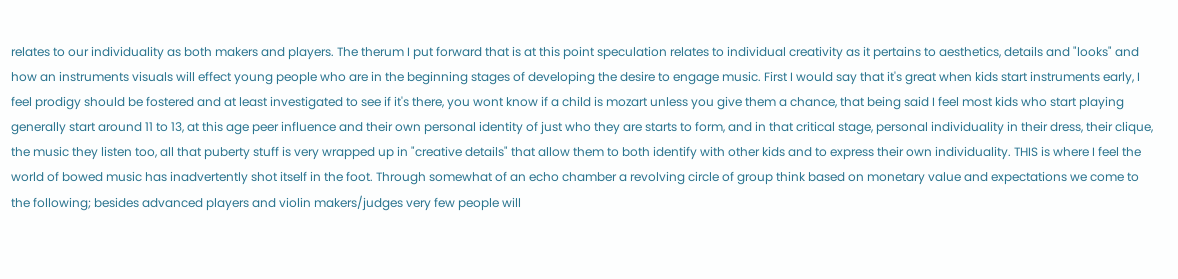relates to our individuality as both makers and players. The therum I put forward that is at this point speculation relates to individual creativity as it pertains to aesthetics, details and "looks" and how an instruments visuals will effect young people who are in the beginning stages of developing the desire to engage music. First I would say that it's great when kids start instruments early, I feel prodigy should be fostered and at least investigated to see if it's there, you wont know if a child is mozart unless you give them a chance, that being said I feel most kids who start playing generally start around 11 to 13, at this age peer influence and their own personal identity of just who they are starts to form, and in that critical stage, personal individuality in their dress, their clique, the music they listen too, all that puberty stuff is very wrapped up in "creative details" that allow them to both identify with other kids and to express their own individuality. THIS is where I feel the world of bowed music has inadvertently shot itself in the foot. Through somewhat of an echo chamber a revolving circle of group think based on monetary value and expectations we come to the following; besides advanced players and violin makers/judges very few people will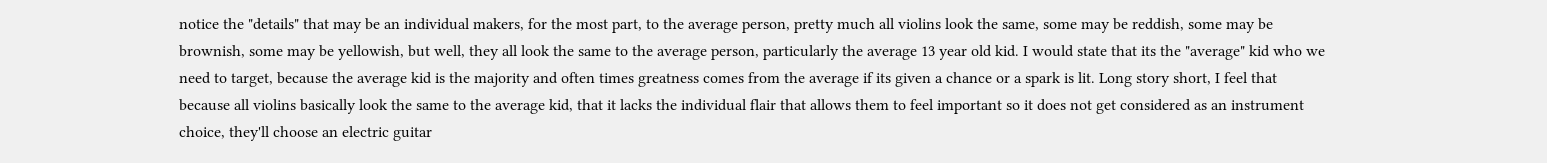notice the "details" that may be an individual makers, for the most part, to the average person, pretty much all violins look the same, some may be reddish, some may be brownish, some may be yellowish, but well, they all look the same to the average person, particularly the average 13 year old kid. I would state that its the "average" kid who we need to target, because the average kid is the majority and often times greatness comes from the average if its given a chance or a spark is lit. Long story short, I feel that because all violins basically look the same to the average kid, that it lacks the individual flair that allows them to feel important so it does not get considered as an instrument choice, they'll choose an electric guitar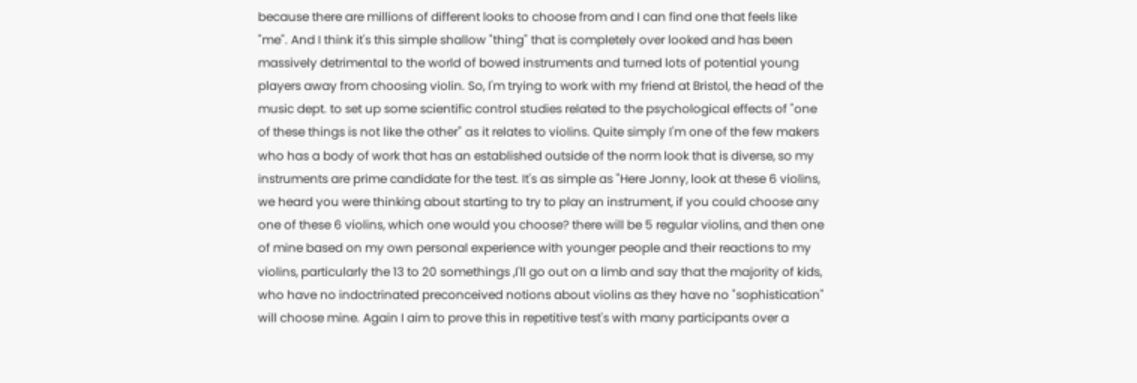because there are millions of different looks to choose from and I can find one that feels like "me". And I think it's this simple shallow "thing" that is completely over looked and has been massively detrimental to the world of bowed instruments and turned lots of potential young players away from choosing violin. So, I'm trying to work with my friend at Bristol, the head of the music dept. to set up some scientific control studies related to the psychological effects of "one of these things is not like the other" as it relates to violins. Quite simply I'm one of the few makers who has a body of work that has an established outside of the norm look that is diverse, so my instruments are prime candidate for the test. It's as simple as "Here Jonny, look at these 6 violins, we heard you were thinking about starting to try to play an instrument, if you could choose any one of these 6 violins, which one would you choose? there will be 5 regular violins, and then one of mine based on my own personal experience with younger people and their reactions to my violins, particularly the 13 to 20 somethings ,I'll go out on a limb and say that the majority of kids, who have no indoctrinated preconceived notions about violins as they have no "sophistication" will choose mine. Again I aim to prove this in repetitive test's with many participants over a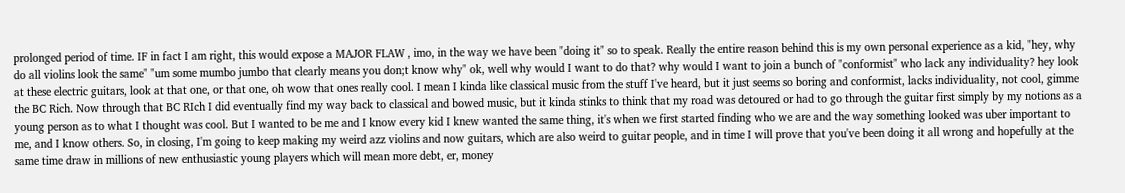prolonged period of time. IF in fact I am right, this would expose a MAJOR FLAW , imo, in the way we have been "doing it" so to speak. Really the entire reason behind this is my own personal experience as a kid, "hey, why do all violins look the same" "um some mumbo jumbo that clearly means you don;t know why" ok, well why would I want to do that? why would I want to join a bunch of "conformist" who lack any individuality? hey look at these electric guitars, look at that one, or that one, oh wow that ones really cool. I mean I kinda like classical music from the stuff I've heard, but it just seems so boring and conformist, lacks individuality, not cool, gimme the BC Rich. Now through that BC RIch I did eventually find my way back to classical and bowed music, but it kinda stinks to think that my road was detoured or had to go through the guitar first simply by my notions as a young person as to what I thought was cool. But I wanted to be me and I know every kid I knew wanted the same thing, it's when we first started finding who we are and the way something looked was uber important to me, and I know others. So, in closing, I'm going to keep making my weird azz violins and now guitars, which are also weird to guitar people, and in time I will prove that you've been doing it all wrong and hopefully at the same time draw in millions of new enthusiastic young players which will mean more debt, er, money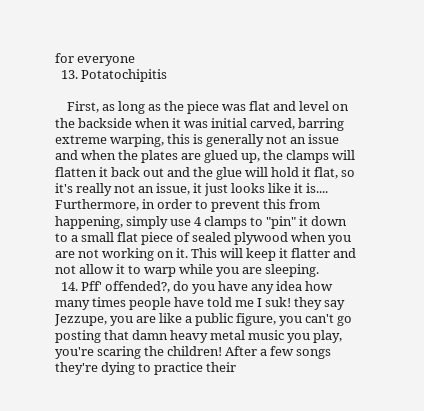for everyone
  13. Potatochipitis

    First, as long as the piece was flat and level on the backside when it was initial carved, barring extreme warping, this is generally not an issue and when the plates are glued up, the clamps will flatten it back out and the glue will hold it flat, so it's really not an issue, it just looks like it is.... Furthermore, in order to prevent this from happening, simply use 4 clamps to "pin" it down to a small flat piece of sealed plywood when you are not working on it. This will keep it flatter and not allow it to warp while you are sleeping.
  14. Pff' offended?, do you have any idea how many times people have told me I suk! they say Jezzupe, you are like a public figure, you can't go posting that damn heavy metal music you play, you're scaring the children! After a few songs they're dying to practice their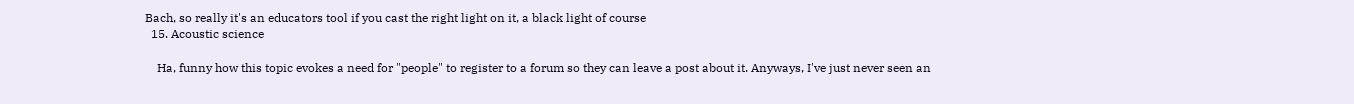Bach, so really it's an educators tool if you cast the right light on it, a black light of course
  15. Acoustic science

    Ha, funny how this topic evokes a need for "people" to register to a forum so they can leave a post about it. Anyways, I've just never seen an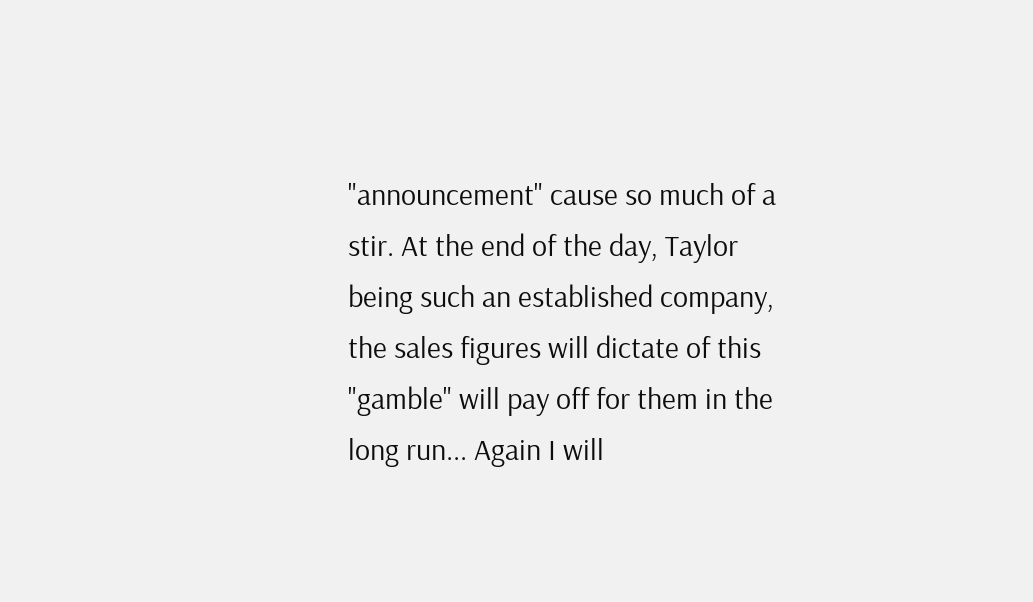"announcement" cause so much of a stir. At the end of the day, Taylor being such an established company, the sales figures will dictate of this "gamble" will pay off for them in the long run... Again I will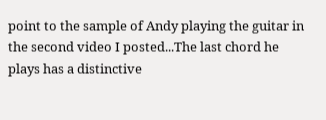point to the sample of Andy playing the guitar in the second video I posted...The last chord he plays has a distinctive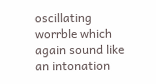oscillating worrble which again sound like an intonation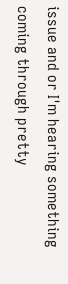issue and or I'm hearing something coming through pretty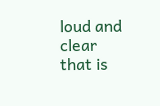loud and clear that is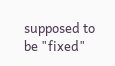supposed to be "fixed"